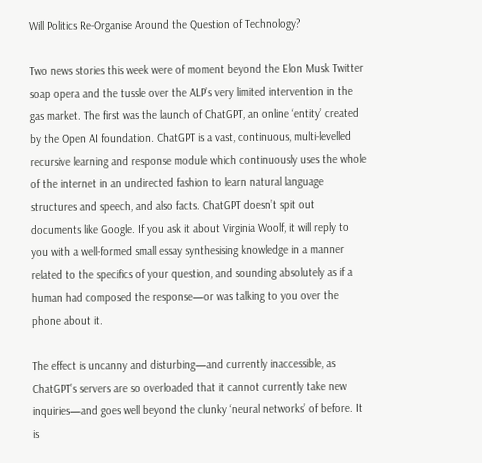Will Politics Re-Organise Around the Question of Technology?

Two news stories this week were of moment beyond the Elon Musk Twitter soap opera and the tussle over the ALP’s very limited intervention in the gas market. The first was the launch of ChatGPT, an online ‘entity’ created by the Open AI foundation. ChatGPT is a vast, continuous, multi-levelled recursive learning and response module which continuously uses the whole of the internet in an undirected fashion to learn natural language structures and speech, and also facts. ChatGPT doesn’t spit out documents like Google. If you ask it about Virginia Woolf, it will reply to you with a well-formed small essay synthesising knowledge in a manner related to the specifics of your question, and sounding absolutely as if a human had composed the response—or was talking to you over the phone about it.

The effect is uncanny and disturbing—and currently inaccessible, as ChatGPT’s servers are so overloaded that it cannot currently take new inquiries—and goes well beyond the clunky ‘neural networks’ of before. It is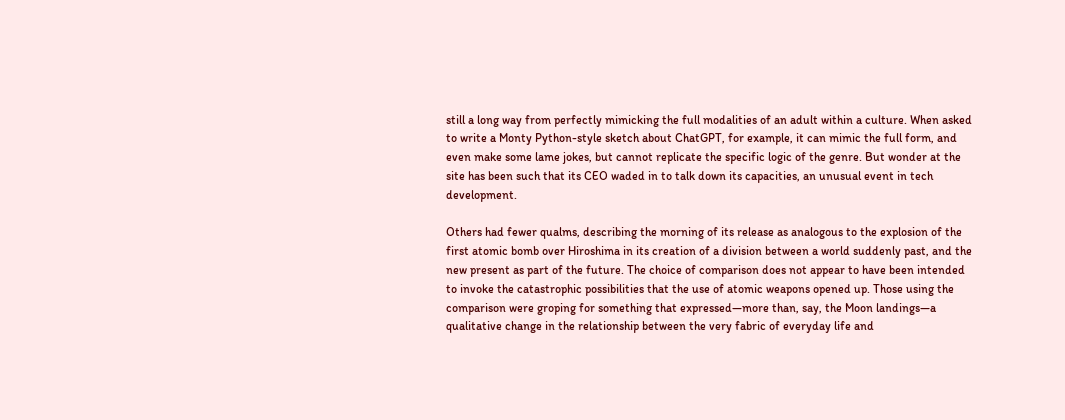still a long way from perfectly mimicking the full modalities of an adult within a culture. When asked to write a Monty Python-style sketch about ChatGPT, for example, it can mimic the full form, and even make some lame jokes, but cannot replicate the specific logic of the genre. But wonder at the site has been such that its CEO waded in to talk down its capacities, an unusual event in tech development.

Others had fewer qualms, describing the morning of its release as analogous to the explosion of the first atomic bomb over Hiroshima in its creation of a division between a world suddenly past, and the new present as part of the future. The choice of comparison does not appear to have been intended to invoke the catastrophic possibilities that the use of atomic weapons opened up. Those using the comparison were groping for something that expressed—more than, say, the Moon landings—a qualitative change in the relationship between the very fabric of everyday life and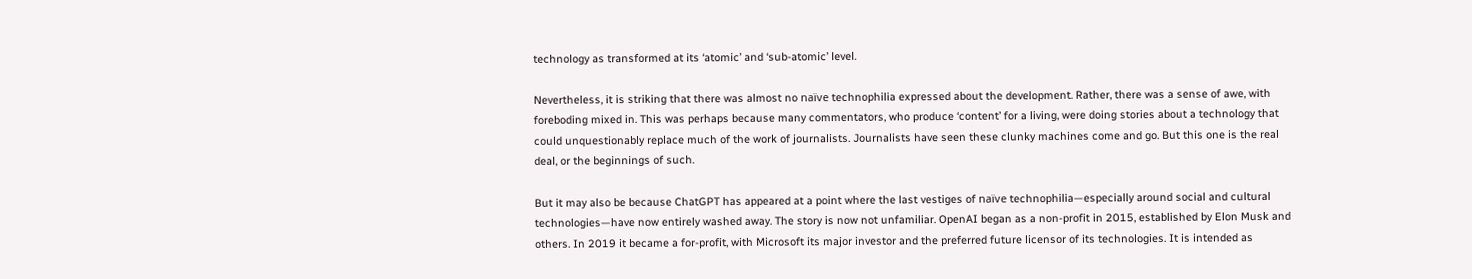technology as transformed at its ‘atomic’ and ‘sub-atomic’ level.

Nevertheless, it is striking that there was almost no naïve technophilia expressed about the development. Rather, there was a sense of awe, with foreboding mixed in. This was perhaps because many commentators, who produce ‘content’ for a living, were doing stories about a technology that could unquestionably replace much of the work of journalists. Journalists have seen these clunky machines come and go. But this one is the real deal, or the beginnings of such.

But it may also be because ChatGPT has appeared at a point where the last vestiges of naïve technophilia—especially around social and cultural technologies—have now entirely washed away. The story is now not unfamiliar. OpenAI began as a non-profit in 2015, established by Elon Musk and others. In 2019 it became a for-profit, with Microsoft its major investor and the preferred future licensor of its technologies. It is intended as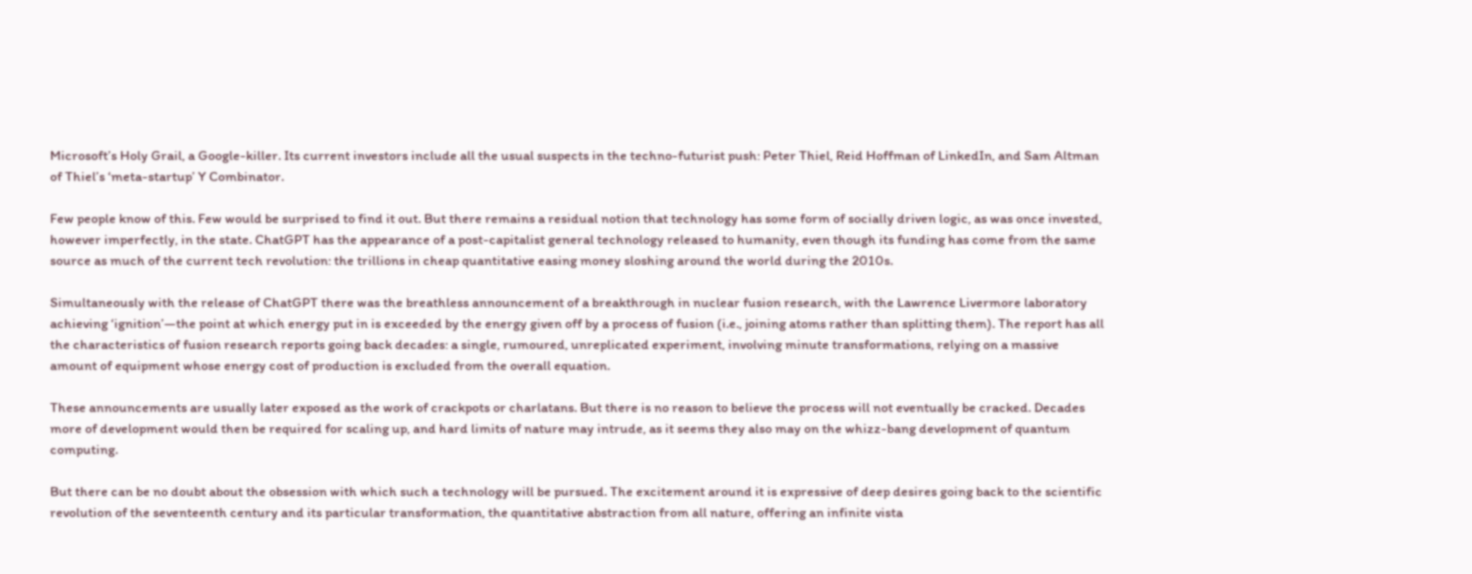Microsoft’s Holy Grail, a Google-killer. Its current investors include all the usual suspects in the techno-futurist push: Peter Thiel, Reid Hoffman of LinkedIn, and Sam Altman of Thiel’s ‘meta-startup’ Y Combinator.

Few people know of this. Few would be surprised to find it out. But there remains a residual notion that technology has some form of socially driven logic, as was once invested, however imperfectly, in the state. ChatGPT has the appearance of a post-capitalist general technology released to humanity, even though its funding has come from the same source as much of the current tech revolution: the trillions in cheap quantitative easing money sloshing around the world during the 2010s.

Simultaneously with the release of ChatGPT there was the breathless announcement of a breakthrough in nuclear fusion research, with the Lawrence Livermore laboratory achieving ‘ignition’—the point at which energy put in is exceeded by the energy given off by a process of fusion (i.e., joining atoms rather than splitting them). The report has all the characteristics of fusion research reports going back decades: a single, rumoured, unreplicated experiment, involving minute transformations, relying on a massive amount of equipment whose energy cost of production is excluded from the overall equation.

These announcements are usually later exposed as the work of crackpots or charlatans. But there is no reason to believe the process will not eventually be cracked. Decades more of development would then be required for scaling up, and hard limits of nature may intrude, as it seems they also may on the whizz-bang development of quantum computing.

But there can be no doubt about the obsession with which such a technology will be pursued. The excitement around it is expressive of deep desires going back to the scientific revolution of the seventeenth century and its particular transformation, the quantitative abstraction from all nature, offering an infinite vista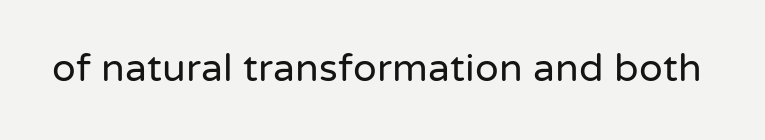of natural transformation and both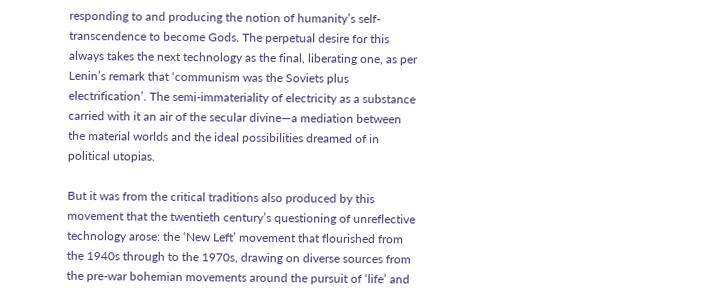responding to and producing the notion of humanity’s self-transcendence to become Gods. The perpetual desire for this always takes the next technology as the final, liberating one, as per Lenin’s remark that ‘communism was the Soviets plus electrification’. The semi-immateriality of electricity as a substance carried with it an air of the secular divine—a mediation between the material worlds and the ideal possibilities dreamed of in political utopias.

But it was from the critical traditions also produced by this movement that the twentieth century’s questioning of unreflective technology arose: the ‘New Left’ movement that flourished from the 1940s through to the 1970s, drawing on diverse sources from the pre-war bohemian movements around the pursuit of ‘life’ and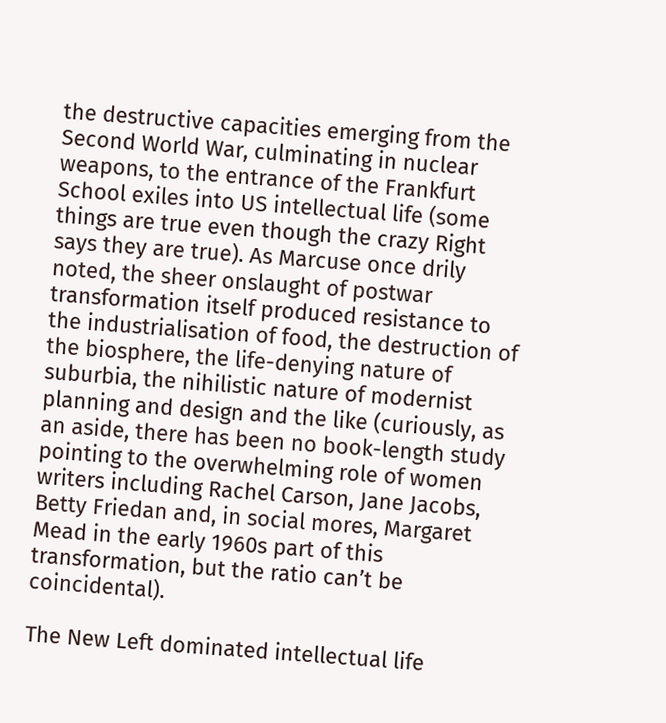the destructive capacities emerging from the Second World War, culminating in nuclear weapons, to the entrance of the Frankfurt School exiles into US intellectual life (some things are true even though the crazy Right says they are true). As Marcuse once drily noted, the sheer onslaught of postwar transformation itself produced resistance to the industrialisation of food, the destruction of the biosphere, the life-denying nature of suburbia, the nihilistic nature of modernist planning and design and the like (curiously, as an aside, there has been no book-length study pointing to the overwhelming role of women writers including Rachel Carson, Jane Jacobs, Betty Friedan and, in social mores, Margaret Mead in the early 1960s part of this transformation, but the ratio can’t be coincidental).

The New Left dominated intellectual life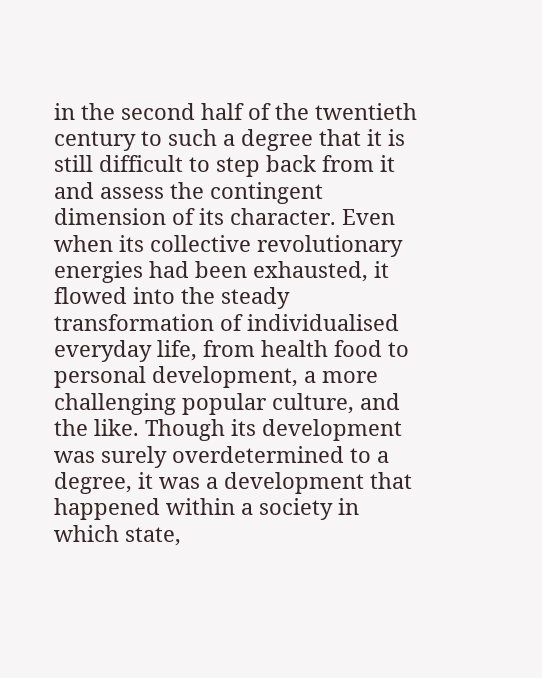in the second half of the twentieth century to such a degree that it is still difficult to step back from it and assess the contingent dimension of its character. Even when its collective revolutionary energies had been exhausted, it flowed into the steady transformation of individualised everyday life, from health food to personal development, a more challenging popular culture, and the like. Though its development was surely overdetermined to a degree, it was a development that happened within a society in which state,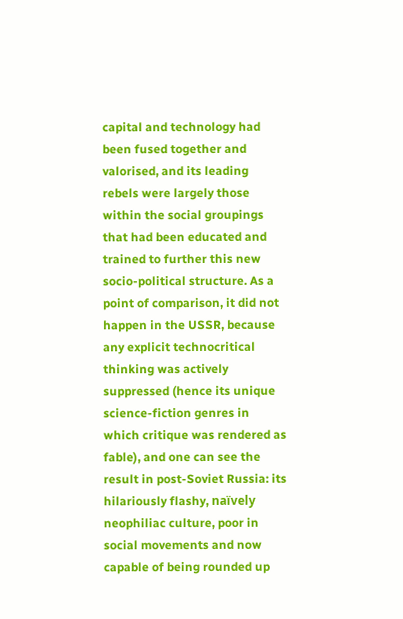capital and technology had been fused together and valorised, and its leading rebels were largely those within the social groupings that had been educated and trained to further this new socio-political structure. As a point of comparison, it did not happen in the USSR, because any explicit technocritical thinking was actively suppressed (hence its unique science-fiction genres in which critique was rendered as fable), and one can see the result in post-Soviet Russia: its hilariously flashy, naïvely neophiliac culture, poor in social movements and now capable of being rounded up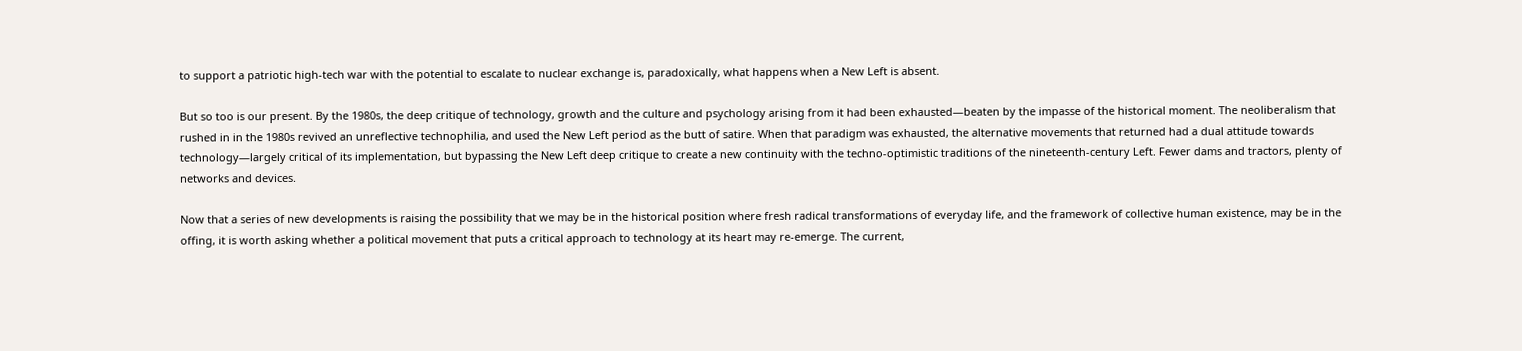to support a patriotic high-tech war with the potential to escalate to nuclear exchange is, paradoxically, what happens when a New Left is absent.

But so too is our present. By the 1980s, the deep critique of technology, growth and the culture and psychology arising from it had been exhausted—beaten by the impasse of the historical moment. The neoliberalism that rushed in in the 1980s revived an unreflective technophilia, and used the New Left period as the butt of satire. When that paradigm was exhausted, the alternative movements that returned had a dual attitude towards technology—largely critical of its implementation, but bypassing the New Left deep critique to create a new continuity with the techno-optimistic traditions of the nineteenth-century Left. Fewer dams and tractors, plenty of networks and devices.

Now that a series of new developments is raising the possibility that we may be in the historical position where fresh radical transformations of everyday life, and the framework of collective human existence, may be in the offing, it is worth asking whether a political movement that puts a critical approach to technology at its heart may re-emerge. The current,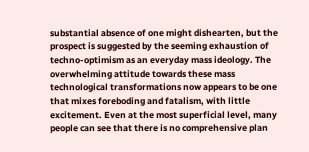substantial absence of one might dishearten, but the prospect is suggested by the seeming exhaustion of techno-optimism as an everyday mass ideology. The overwhelming attitude towards these mass technological transformations now appears to be one that mixes foreboding and fatalism, with little excitement. Even at the most superficial level, many people can see that there is no comprehensive plan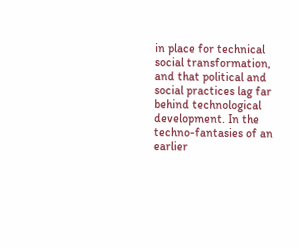in place for technical social transformation, and that political and social practices lag far behind technological development. In the techno-fantasies of an earlier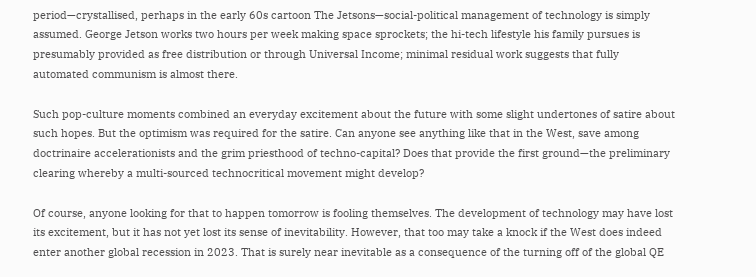period—crystallised, perhaps in the early 60s cartoon The Jetsons—social-political management of technology is simply assumed. George Jetson works two hours per week making space sprockets; the hi-tech lifestyle his family pursues is presumably provided as free distribution or through Universal Income; minimal residual work suggests that fully automated communism is almost there.

Such pop-culture moments combined an everyday excitement about the future with some slight undertones of satire about such hopes. But the optimism was required for the satire. Can anyone see anything like that in the West, save among doctrinaire accelerationists and the grim priesthood of techno-capital? Does that provide the first ground—the preliminary clearing whereby a multi-sourced technocritical movement might develop?

Of course, anyone looking for that to happen tomorrow is fooling themselves. The development of technology may have lost its excitement, but it has not yet lost its sense of inevitability. However, that too may take a knock if the West does indeed enter another global recession in 2023. That is surely near inevitable as a consequence of the turning off of the global QE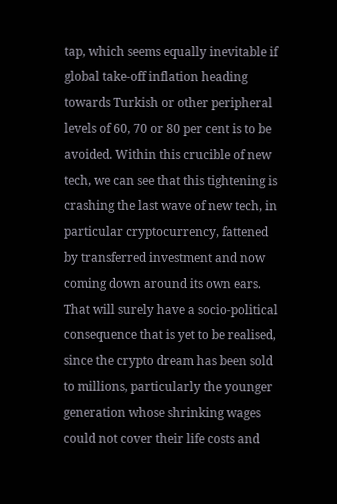tap, which seems equally inevitable if global take-off inflation heading towards Turkish or other peripheral levels of 60, 70 or 80 per cent is to be avoided. Within this crucible of new tech, we can see that this tightening is crashing the last wave of new tech, in particular cryptocurrency, fattened by transferred investment and now coming down around its own ears. That will surely have a socio-political consequence that is yet to be realised, since the crypto dream has been sold to millions, particularly the younger generation whose shrinking wages could not cover their life costs and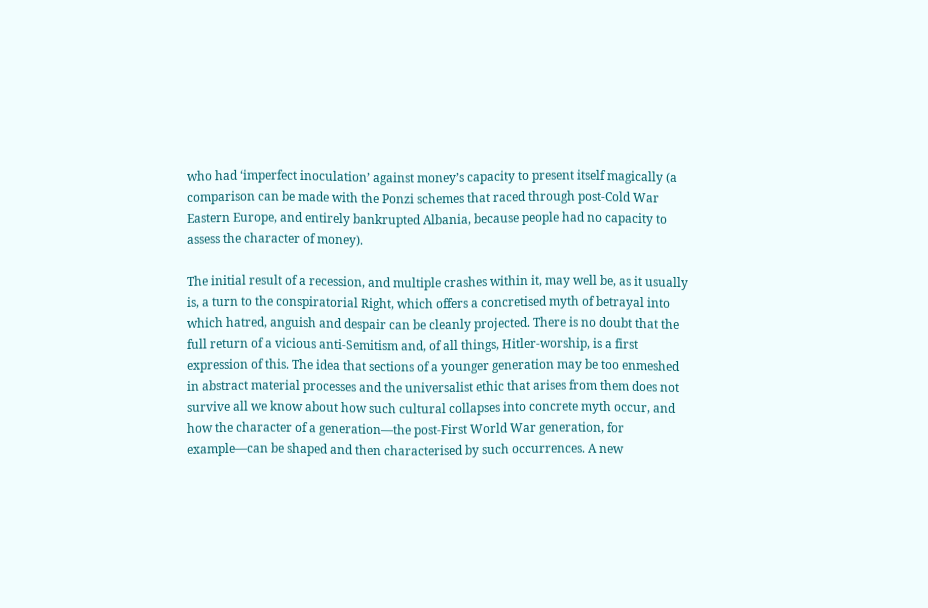who had ‘imperfect inoculation’ against money’s capacity to present itself magically (a comparison can be made with the Ponzi schemes that raced through post-Cold War Eastern Europe, and entirely bankrupted Albania, because people had no capacity to assess the character of money).

The initial result of a recession, and multiple crashes within it, may well be, as it usually is, a turn to the conspiratorial Right, which offers a concretised myth of betrayal into which hatred, anguish and despair can be cleanly projected. There is no doubt that the full return of a vicious anti-Semitism and, of all things, Hitler-worship, is a first expression of this. The idea that sections of a younger generation may be too enmeshed in abstract material processes and the universalist ethic that arises from them does not survive all we know about how such cultural collapses into concrete myth occur, and how the character of a generation—the post-First World War generation, for example—can be shaped and then characterised by such occurrences. A new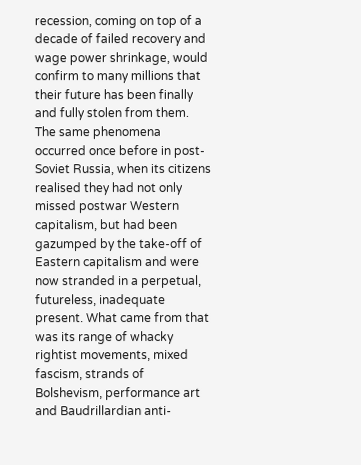recession, coming on top of a decade of failed recovery and wage power shrinkage, would confirm to many millions that their future has been finally and fully stolen from them. The same phenomena occurred once before in post-Soviet Russia, when its citizens realised they had not only missed postwar Western capitalism, but had been gazumped by the take-off of Eastern capitalism and were now stranded in a perpetual, futureless, inadequate present. What came from that was its range of whacky rightist movements, mixed fascism, strands of Bolshevism, performance art and Baudrillardian anti-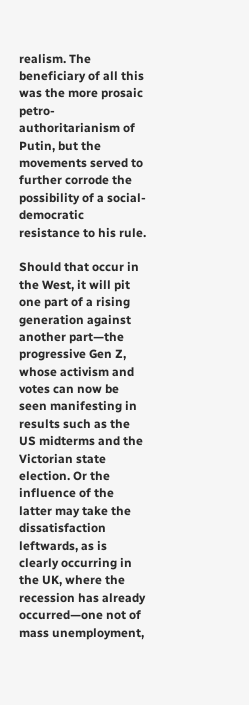realism. The beneficiary of all this was the more prosaic petro-authoritarianism of Putin, but the movements served to further corrode the possibility of a social-democratic resistance to his rule.

Should that occur in the West, it will pit one part of a rising generation against another part—the progressive Gen Z, whose activism and votes can now be seen manifesting in results such as the US midterms and the Victorian state election. Or the influence of the latter may take the dissatisfaction leftwards, as is clearly occurring in the UK, where the recession has already occurred—one not of mass unemployment,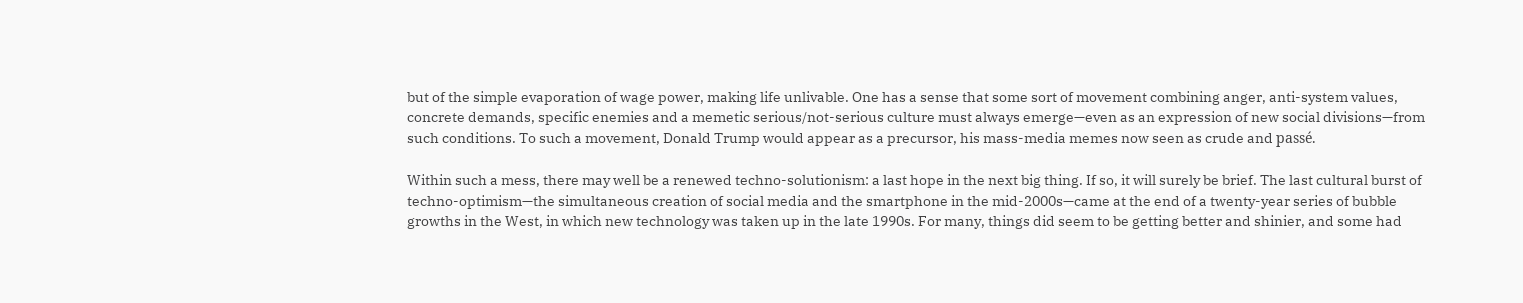but of the simple evaporation of wage power, making life unlivable. One has a sense that some sort of movement combining anger, anti-system values, concrete demands, specific enemies and a memetic serious/not-serious culture must always emerge—even as an expression of new social divisions—from such conditions. To such a movement, Donald Trump would appear as a precursor, his mass-media memes now seen as crude and passé.

Within such a mess, there may well be a renewed techno-solutionism: a last hope in the next big thing. If so, it will surely be brief. The last cultural burst of techno-optimism—the simultaneous creation of social media and the smartphone in the mid-2000s—came at the end of a twenty-year series of bubble growths in the West, in which new technology was taken up in the late 1990s. For many, things did seem to be getting better and shinier, and some had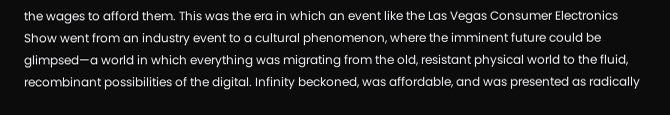the wages to afford them. This was the era in which an event like the Las Vegas Consumer Electronics Show went from an industry event to a cultural phenomenon, where the imminent future could be glimpsed—a world in which everything was migrating from the old, resistant physical world to the fluid, recombinant possibilities of the digital. Infinity beckoned, was affordable, and was presented as radically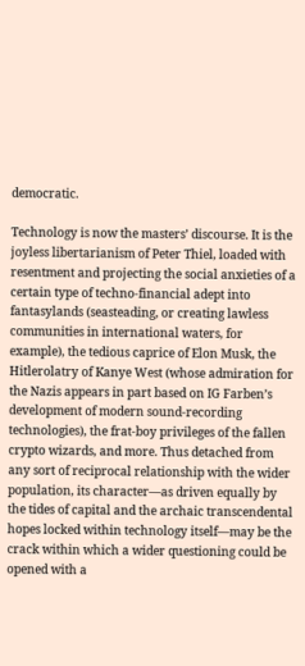democratic.

Technology is now the masters’ discourse. It is the joyless libertarianism of Peter Thiel, loaded with resentment and projecting the social anxieties of a certain type of techno-financial adept into fantasylands (seasteading, or creating lawless communities in international waters, for example), the tedious caprice of Elon Musk, the Hitlerolatry of Kanye West (whose admiration for the Nazis appears in part based on IG Farben’s development of modern sound-recording technologies), the frat-boy privileges of the fallen crypto wizards, and more. Thus detached from any sort of reciprocal relationship with the wider population, its character—as driven equally by the tides of capital and the archaic transcendental hopes locked within technology itself—may be the crack within which a wider questioning could be opened with a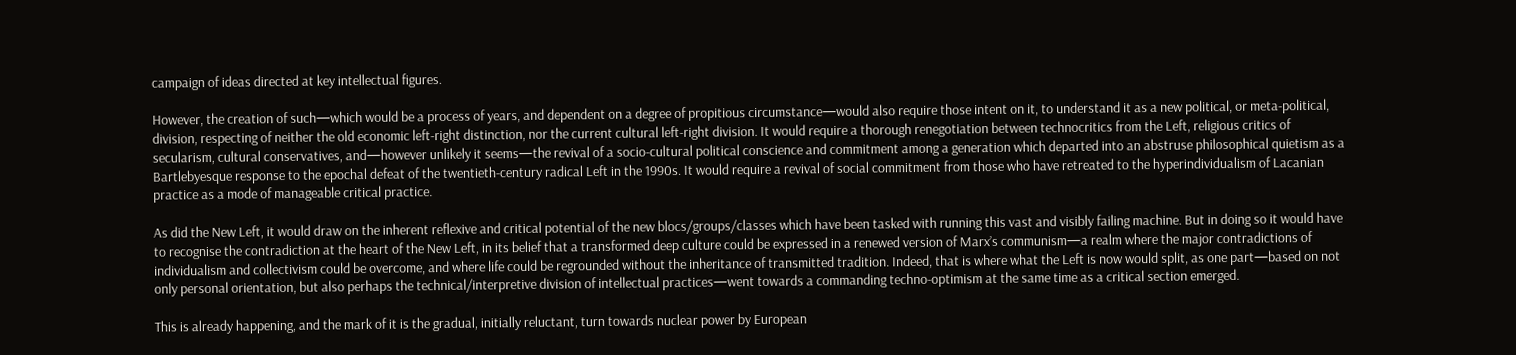campaign of ideas directed at key intellectual figures.

However, the creation of such—which would be a process of years, and dependent on a degree of propitious circumstance—would also require those intent on it, to understand it as a new political, or meta-political, division, respecting of neither the old economic left-right distinction, nor the current cultural left-right division. It would require a thorough renegotiation between technocritics from the Left, religious critics of secularism, cultural conservatives, and—however unlikely it seems—the revival of a socio-cultural political conscience and commitment among a generation which departed into an abstruse philosophical quietism as a Bartlebyesque response to the epochal defeat of the twentieth-century radical Left in the 1990s. It would require a revival of social commitment from those who have retreated to the hyperindividualism of Lacanian practice as a mode of manageable critical practice.

As did the New Left, it would draw on the inherent reflexive and critical potential of the new blocs/groups/classes which have been tasked with running this vast and visibly failing machine. But in doing so it would have to recognise the contradiction at the heart of the New Left, in its belief that a transformed deep culture could be expressed in a renewed version of Marx’s communism—a realm where the major contradictions of individualism and collectivism could be overcome, and where life could be regrounded without the inheritance of transmitted tradition. Indeed, that is where what the Left is now would split, as one part—based on not only personal orientation, but also perhaps the technical/interpretive division of intellectual practices—went towards a commanding techno-optimism at the same time as a critical section emerged.

This is already happening, and the mark of it is the gradual, initially reluctant, turn towards nuclear power by European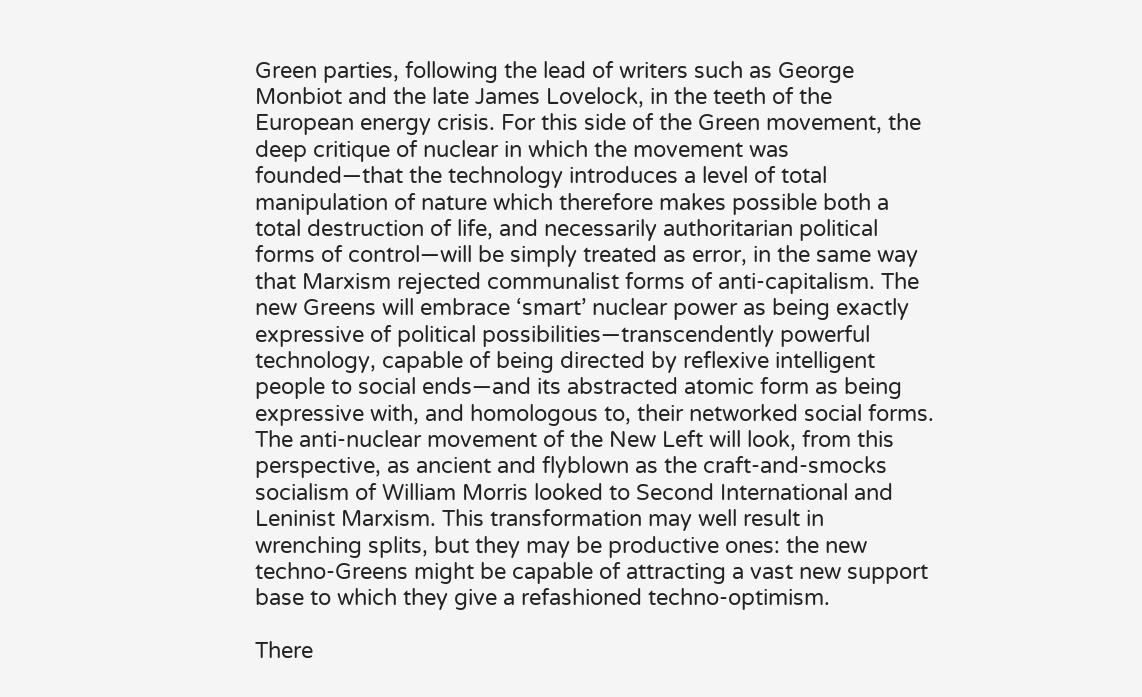Green parties, following the lead of writers such as George Monbiot and the late James Lovelock, in the teeth of the European energy crisis. For this side of the Green movement, the deep critique of nuclear in which the movement was founded—that the technology introduces a level of total manipulation of nature which therefore makes possible both a total destruction of life, and necessarily authoritarian political forms of control—will be simply treated as error, in the same way that Marxism rejected communalist forms of anti-capitalism. The new Greens will embrace ‘smart’ nuclear power as being exactly expressive of political possibilities—transcendently powerful technology, capable of being directed by reflexive intelligent people to social ends—and its abstracted atomic form as being expressive with, and homologous to, their networked social forms. The anti-nuclear movement of the New Left will look, from this perspective, as ancient and flyblown as the craft-and-smocks socialism of William Morris looked to Second International and Leninist Marxism. This transformation may well result in wrenching splits, but they may be productive ones: the new techno-Greens might be capable of attracting a vast new support base to which they give a refashioned techno-optimism.

There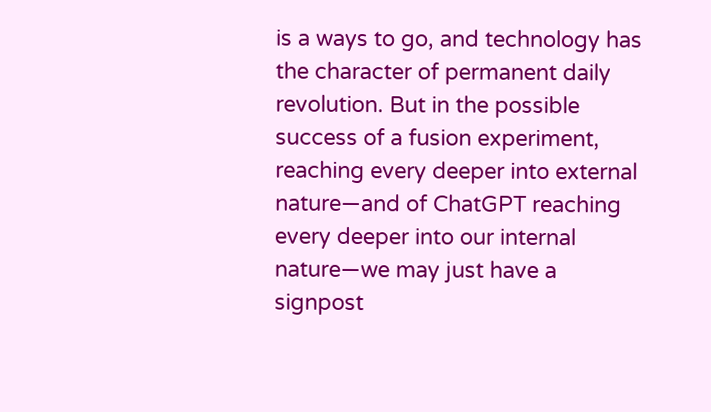is a ways to go, and technology has the character of permanent daily revolution. But in the possible success of a fusion experiment, reaching every deeper into external nature—and of ChatGPT reaching every deeper into our internal nature—we may just have a signpost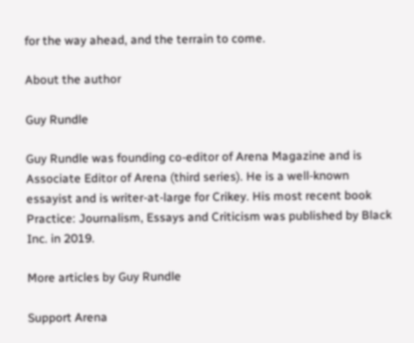for the way ahead, and the terrain to come.

About the author

Guy Rundle

Guy Rundle was founding co-editor of Arena Magazine and is Associate Editor of Arena (third series). He is a well-known essayist and is writer-at-large for Crikey. His most recent book Practice: Journalism, Essays and Criticism was published by Black Inc. in 2019.

More articles by Guy Rundle

Support Arena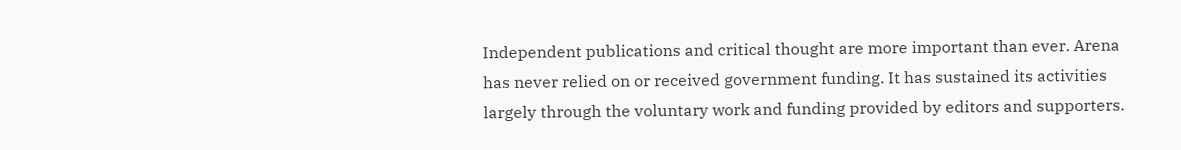Independent publications and critical thought are more important than ever. Arena has never relied on or received government funding. It has sustained its activities largely through the voluntary work and funding provided by editors and supporters.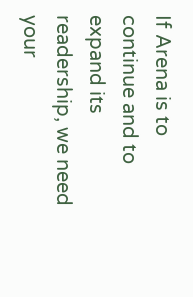If Arena is to continue and to expand its readership, we need your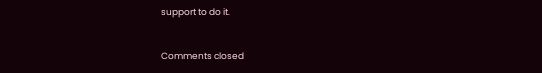support to do it.


Comments closed